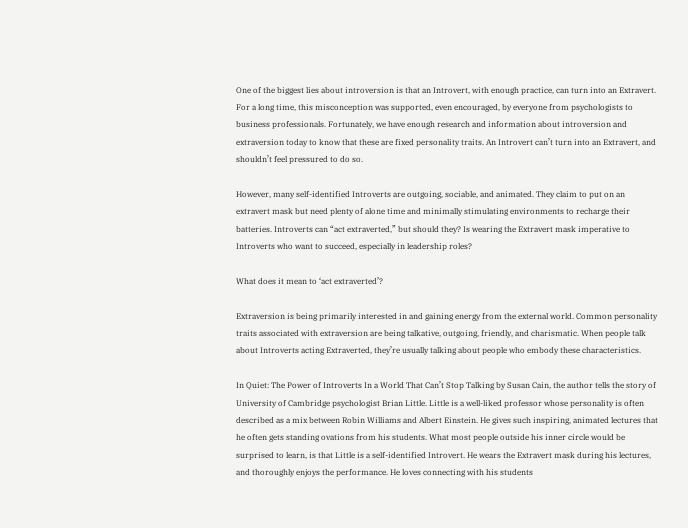One of the biggest lies about introversion is that an Introvert, with enough practice, can turn into an Extravert. For a long time, this misconception was supported, even encouraged, by everyone from psychologists to business professionals. Fortunately, we have enough research and information about introversion and extraversion today to know that these are fixed personality traits. An Introvert can’t turn into an Extravert, and shouldn’t feel pressured to do so.

However, many self-identified Introverts are outgoing, sociable, and animated. They claim to put on an extravert mask but need plenty of alone time and minimally stimulating environments to recharge their batteries. Introverts can “act extraverted,” but should they? Is wearing the Extravert mask imperative to Introverts who want to succeed, especially in leadership roles?

What does it mean to ‘act extraverted’?

Extraversion is being primarily interested in and gaining energy from the external world. Common personality traits associated with extraversion are being talkative, outgoing, friendly, and charismatic. When people talk about Introverts acting Extraverted, they’re usually talking about people who embody these characteristics.

In Quiet: The Power of Introverts In a World That Can’t Stop Talking by Susan Cain, the author tells the story of University of Cambridge psychologist Brian Little. Little is a well-liked professor whose personality is often described as a mix between Robin Williams and Albert Einstein. He gives such inspiring, animated lectures that he often gets standing ovations from his students. What most people outside his inner circle would be surprised to learn, is that Little is a self-identified Introvert. He wears the Extravert mask during his lectures, and thoroughly enjoys the performance. He loves connecting with his students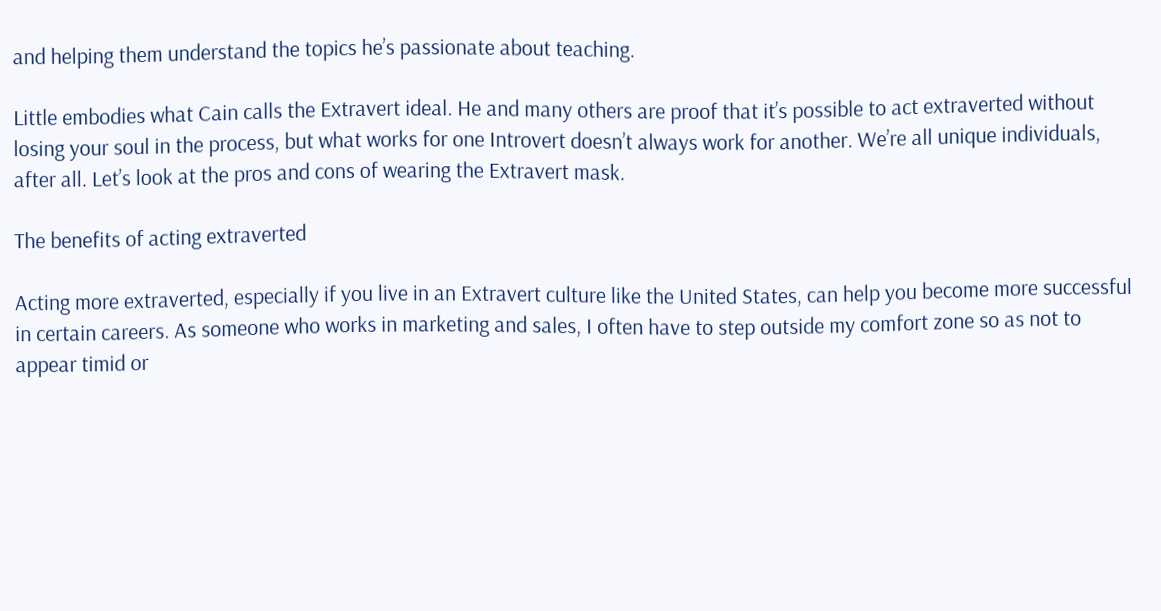and helping them understand the topics he’s passionate about teaching.

Little embodies what Cain calls the Extravert ideal. He and many others are proof that it’s possible to act extraverted without losing your soul in the process, but what works for one Introvert doesn’t always work for another. We’re all unique individuals, after all. Let’s look at the pros and cons of wearing the Extravert mask.

The benefits of acting extraverted

Acting more extraverted, especially if you live in an Extravert culture like the United States, can help you become more successful in certain careers. As someone who works in marketing and sales, I often have to step outside my comfort zone so as not to appear timid or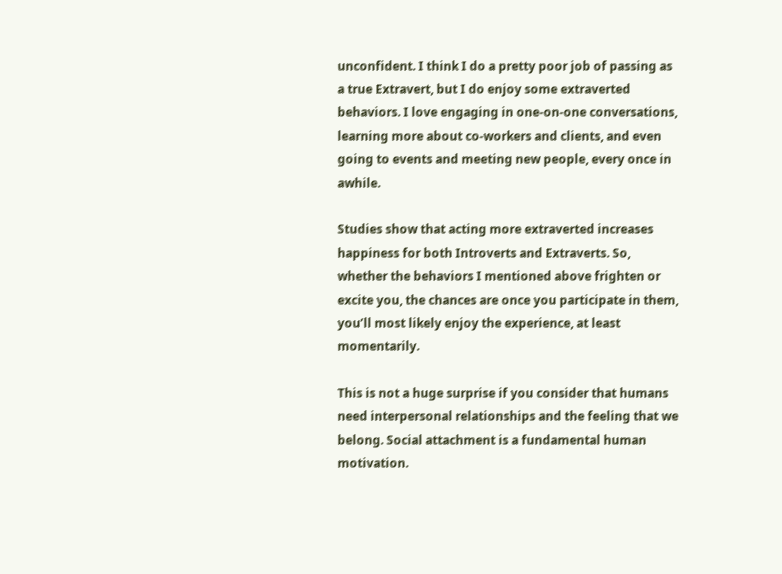unconfident. I think I do a pretty poor job of passing as a true Extravert, but I do enjoy some extraverted behaviors. I love engaging in one-on-one conversations, learning more about co-workers and clients, and even going to events and meeting new people, every once in awhile.

Studies show that acting more extraverted increases happiness for both Introverts and Extraverts. So, whether the behaviors I mentioned above frighten or excite you, the chances are once you participate in them, you’ll most likely enjoy the experience, at least momentarily.

This is not a huge surprise if you consider that humans need interpersonal relationships and the feeling that we belong. Social attachment is a fundamental human motivation.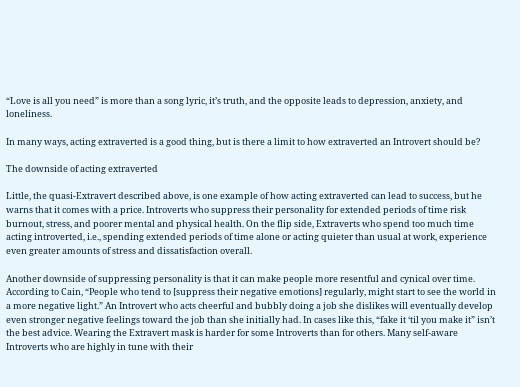“Love is all you need” is more than a song lyric, it’s truth, and the opposite leads to depression, anxiety, and loneliness.

In many ways, acting extraverted is a good thing, but is there a limit to how extraverted an Introvert should be?

The downside of acting extraverted

Little, the quasi-Extravert described above, is one example of how acting extraverted can lead to success, but he warns that it comes with a price. Introverts who suppress their personality for extended periods of time risk burnout, stress, and poorer mental and physical health. On the flip side, Extraverts who spend too much time acting introverted, i.e., spending extended periods of time alone or acting quieter than usual at work, experience even greater amounts of stress and dissatisfaction overall.

Another downside of suppressing personality is that it can make people more resentful and cynical over time. According to Cain, “People who tend to [suppress their negative emotions] regularly, might start to see the world in a more negative light.” An Introvert who acts cheerful and bubbly doing a job she dislikes will eventually develop even stronger negative feelings toward the job than she initially had. In cases like this, “fake it ‘til you make it” isn’t the best advice. Wearing the Extravert mask is harder for some Introverts than for others. Many self-aware Introverts who are highly in tune with their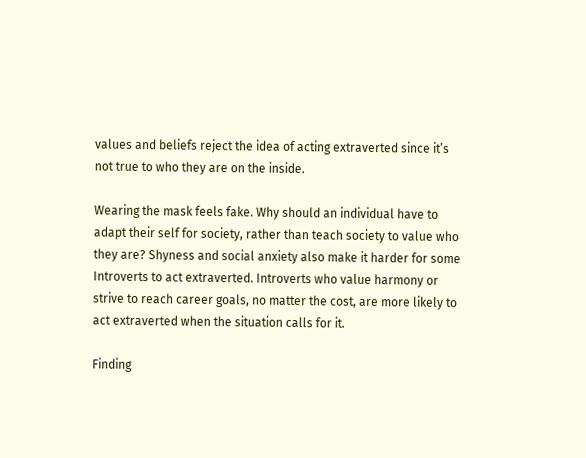values and beliefs reject the idea of acting extraverted since it’s not true to who they are on the inside.

Wearing the mask feels fake. Why should an individual have to adapt their self for society, rather than teach society to value who they are? Shyness and social anxiety also make it harder for some Introverts to act extraverted. Introverts who value harmony or strive to reach career goals, no matter the cost, are more likely to act extraverted when the situation calls for it.

Finding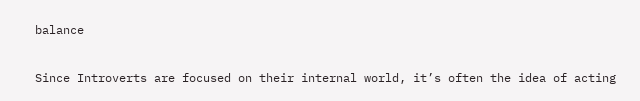balance

Since Introverts are focused on their internal world, it’s often the idea of acting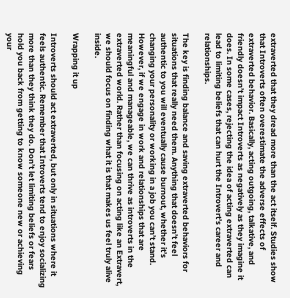extraverted that they dread more than the act itself. Studies show that Introverts often overestimate the adverse effects of extraverted behavior. Basically, acting outgoing, talkative, and friendly doesn’t impact Introverts as negatively as they imagine it does. In some cases, rejecting the idea of acting extraverted can lead to limiting beliefs that can hurt the Introvert’s career and relationships.

The key is finding balance and saving extraverted behaviors for situations that really need them. Anything that doesn’t feel authentic to you will eventually cause burnout, whether it’s changing your personality or working in a job you can’t stand. However, if we engage in work and relationships that are meaningful and manageable, we can thrive as introverts in the extraverted world. Rather than focusing on acting like an Extravert, we should focus on finding what it is that makes us feel truly alive inside.

Wrapping it up

Introverts should act extraverted, but only in situations where it feels authentic. Remember that Introverts tend to enjoy socializing more than they think they do. Don’t let limiting beliefs or fears hold you back from getting to know someone new or achieving your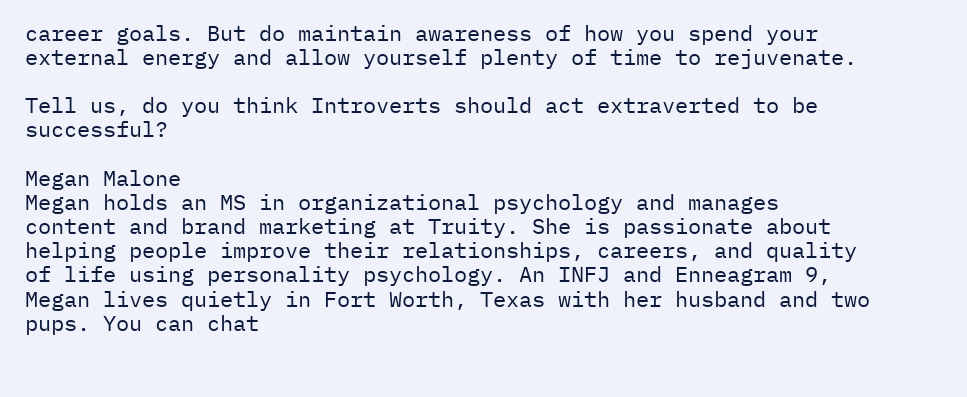career goals. But do maintain awareness of how you spend your external energy and allow yourself plenty of time to rejuvenate.

Tell us, do you think Introverts should act extraverted to be successful?

Megan Malone
Megan holds an MS in organizational psychology and manages content and brand marketing at Truity. She is passionate about helping people improve their relationships, careers, and quality of life using personality psychology. An INFJ and Enneagram 9, Megan lives quietly in Fort Worth, Texas with her husband and two pups. You can chat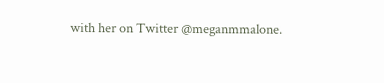with her on Twitter @meganmmalone.